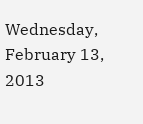Wednesday, February 13, 2013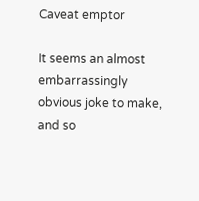Caveat emptor

It seems an almost embarrassingly obvious joke to make, and so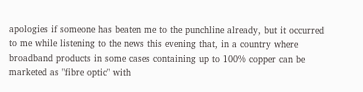apologies if someone has beaten me to the punchline already, but it occurred to me while listening to the news this evening that, in a country where broadband products in some cases containing up to 100% copper can be marketed as "fibre optic" with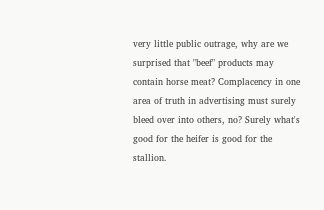very little public outrage, why are we surprised that "beef" products may contain horse meat? Complacency in one area of truth in advertising must surely bleed over into others, no? Surely what's good for the heifer is good for the stallion.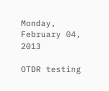Monday, February 04, 2013

OTDR testing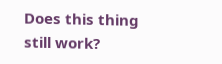Does this thing still work?